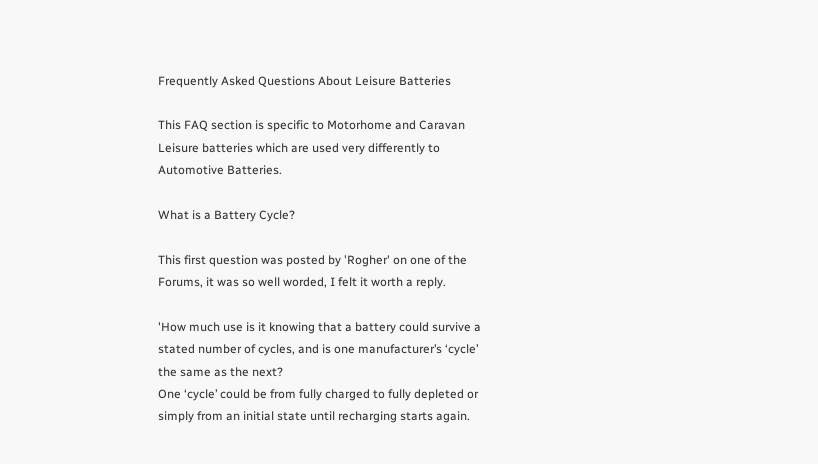Frequently Asked Questions About Leisure Batteries

This FAQ section is specific to Motorhome and Caravan Leisure batteries which are used very differently to Automotive Batteries.

What is a Battery Cycle?

This first question was posted by 'Rogher' on one of the Forums, it was so well worded, I felt it worth a reply.

'How much use is it knowing that a battery could survive a stated number of cycles, and is one manufacturer’s ‘cycle’ the same as the next?
One ‘cycle’ could be from fully charged to fully depleted or simply from an initial state until recharging starts again.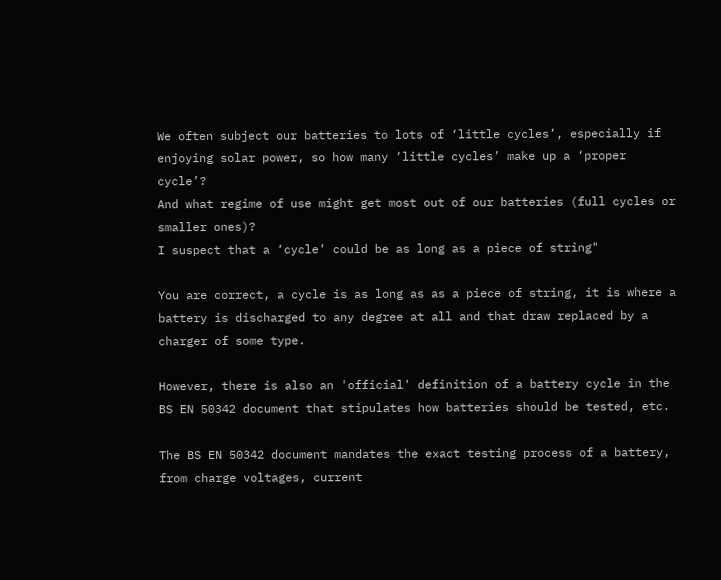We often subject our batteries to lots of ‘little cycles’, especially if enjoying solar power, so how many ‘little cycles’ make up a ‘proper cycle’?
And what regime of use might get most out of our batteries (full cycles or smaller ones)?
I suspect that a ‘cycle’ could be as long as a piece of string"

You are correct, a cycle is as long as as a piece of string, it is where a battery is discharged to any degree at all and that draw replaced by a charger of some type.

However, there is also an 'official' definition of a battery cycle in the BS EN 50342 document that stipulates how batteries should be tested, etc.

The BS EN 50342 document mandates the exact testing process of a battery, from charge voltages, current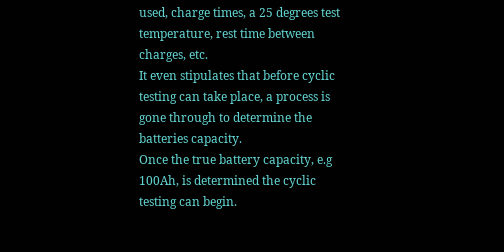used, charge times, a 25 degrees test temperature, rest time between charges, etc.
It even stipulates that before cyclic testing can take place, a process is gone through to determine the batteries capacity.
Once the true battery capacity, e.g 100Ah, is determined the cyclic testing can begin.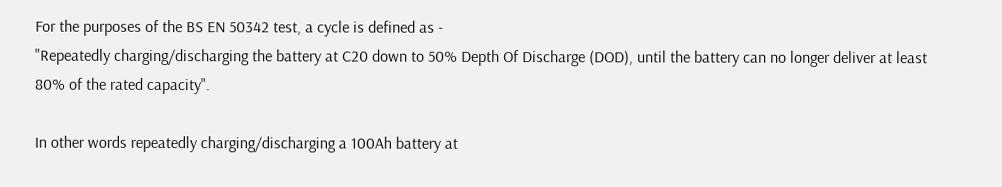For the purposes of the BS EN 50342 test, a cycle is defined as -
"Repeatedly charging/discharging the battery at C20 down to 50% Depth Of Discharge (DOD), until the battery can no longer deliver at least 80% of the rated capacity".

In other words repeatedly charging/discharging a 100Ah battery at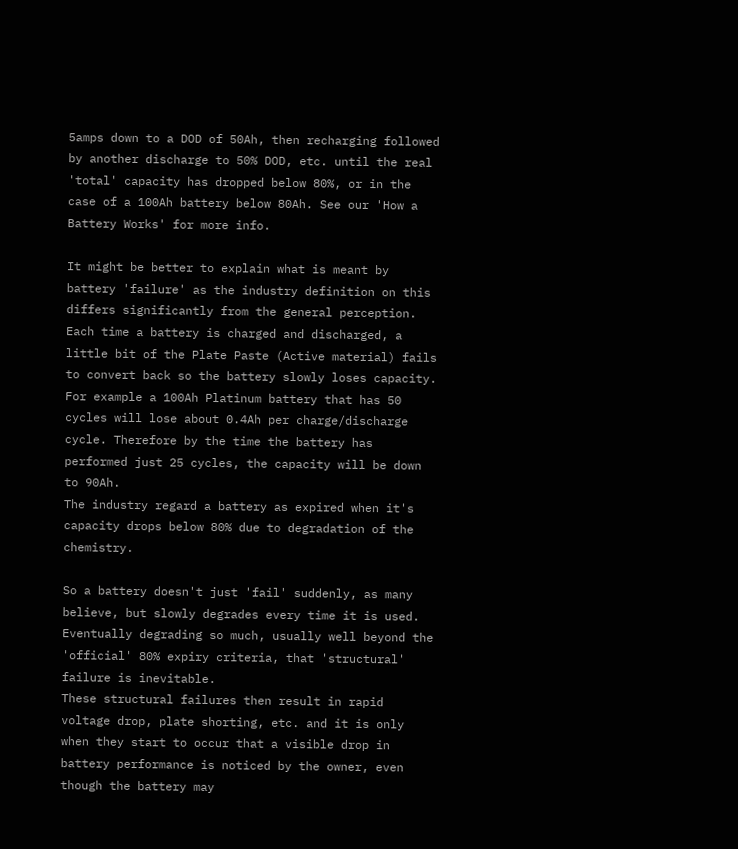5amps down to a DOD of 50Ah, then recharging followed by another discharge to 50% DOD, etc. until the real 'total' capacity has dropped below 80%, or in the case of a 100Ah battery below 80Ah. See our 'How a Battery Works' for more info.

It might be better to explain what is meant by battery 'failure' as the industry definition on this differs significantly from the general perception.
Each time a battery is charged and discharged, a little bit of the Plate Paste (Active material) fails to convert back so the battery slowly loses capacity. For example a 100Ah Platinum battery that has 50 cycles will lose about 0.4Ah per charge/discharge cycle. Therefore by the time the battery has performed just 25 cycles, the capacity will be down to 90Ah.
The industry regard a battery as expired when it's capacity drops below 80% due to degradation of the chemistry.

So a battery doesn't just 'fail' suddenly, as many believe, but slowly degrades every time it is used. Eventually degrading so much, usually well beyond the 'official' 80% expiry criteria, that 'structural' failure is inevitable.
These structural failures then result in rapid voltage drop, plate shorting, etc. and it is only when they start to occur that a visible drop in battery performance is noticed by the owner, even though the battery may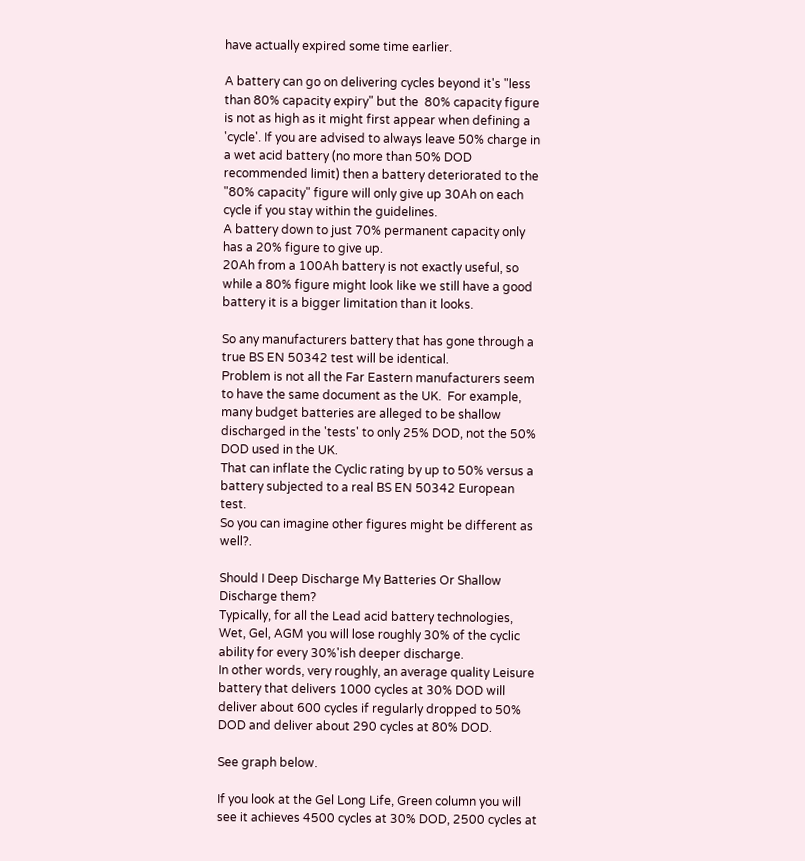have actually expired some time earlier.

A battery can go on delivering cycles beyond it's "less than 80% capacity expiry" but the  80% capacity figure is not as high as it might first appear when defining a 'cycle'. If you are advised to always leave 50% charge in a wet acid battery (no more than 50% DOD recommended limit) then a battery deteriorated to the "80% capacity" figure will only give up 30Ah on each cycle if you stay within the guidelines.
A battery down to just 70% permanent capacity only has a 20% figure to give up.
20Ah from a 100Ah battery is not exactly useful, so while a 80% figure might look like we still have a good battery it is a bigger limitation than it looks.

So any manufacturers battery that has gone through a true BS EN 50342 test will be identical.
Problem is not all the Far Eastern manufacturers seem to have the same document as the UK.  For example, many budget batteries are alleged to be shallow discharged in the 'tests' to only 25% DOD, not the 50% DOD used in the UK.
That can inflate the Cyclic rating by up to 50% versus a battery subjected to a real BS EN 50342 European test.
So you can imagine other figures might be different as well?.

Should I Deep Discharge My Batteries Or Shallow Discharge them?
Typically, for all the Lead acid battery technologies, Wet, Gel, AGM you will lose roughly 30% of the cyclic ability for every 30%'ish deeper discharge.
In other words, very roughly, an average quality Leisure battery that delivers 1000 cycles at 30% DOD will deliver about 600 cycles if regularly dropped to 50% DOD and deliver about 290 cycles at 80% DOD.

See graph below.

If you look at the Gel Long Life, Green column you will see it achieves 4500 cycles at 30% DOD, 2500 cycles at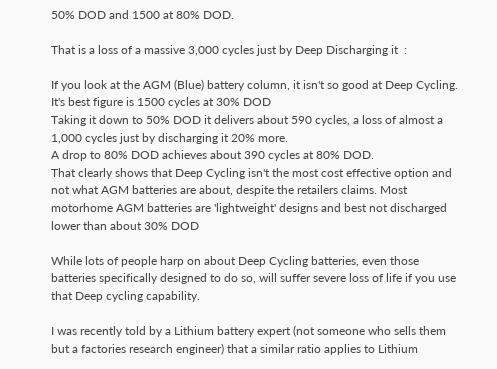50% DOD and 1500 at 80% DOD.

That is a loss of a massive 3,000 cycles just by Deep Discharging it  :

If you look at the AGM (Blue) battery column, it isn't so good at Deep Cycling.
It's best figure is 1500 cycles at 30% DOD
Taking it down to 50% DOD it delivers about 590 cycles, a loss of almost a 1,000 cycles just by discharging it 20% more.
A drop to 80% DOD achieves about 390 cycles at 80% DOD.
That clearly shows that Deep Cycling isn't the most cost effective option and not what AGM batteries are about, despite the retailers claims. Most motorhome AGM batteries are 'lightweight' designs and best not discharged lower than about 30% DOD

While lots of people harp on about Deep Cycling batteries, even those batteries specifically designed to do so, will suffer severe loss of life if you use that Deep cycling capability.

I was recently told by a Lithium battery expert (not someone who sells them but a factories research engineer) that a similar ratio applies to Lithium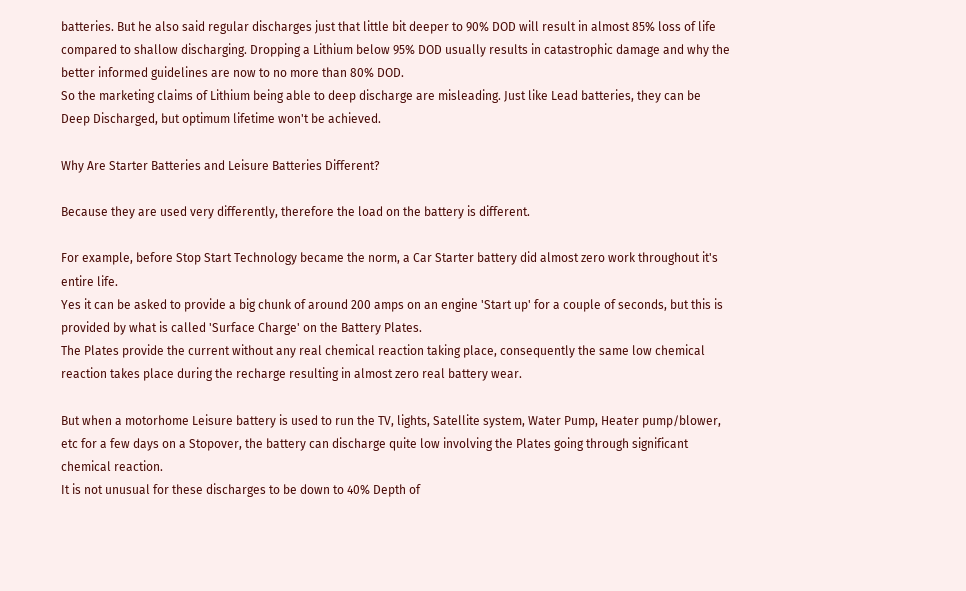batteries. But he also said regular discharges just that little bit deeper to 90% DOD will result in almost 85% loss of life compared to shallow discharging. Dropping a Lithium below 95% DOD usually results in catastrophic damage and why the better informed guidelines are now to no more than 80% DOD.
So the marketing claims of Lithium being able to deep discharge are misleading. Just like Lead batteries, they can be Deep Discharged, but optimum lifetime won't be achieved.

Why Are Starter Batteries and Leisure Batteries Different?

Because they are used very differently, therefore the load on the battery is different.

For example, before Stop Start Technology became the norm, a Car Starter battery did almost zero work throughout it's entire life.
Yes it can be asked to provide a big chunk of around 200 amps on an engine 'Start up' for a couple of seconds, but this is provided by what is called 'Surface Charge' on the Battery Plates.
The Plates provide the current without any real chemical reaction taking place, consequently the same low chemical reaction takes place during the recharge resulting in almost zero real battery wear.

But when a motorhome Leisure battery is used to run the TV, lights, Satellite system, Water Pump, Heater pump/blower, etc for a few days on a Stopover, the battery can discharge quite low involving the Plates going through significant chemical reaction.
It is not unusual for these discharges to be down to 40% Depth of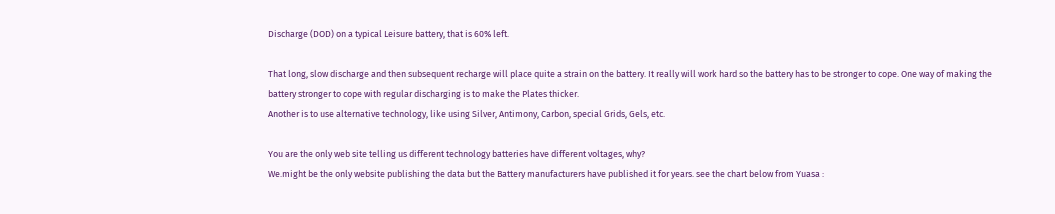Discharge (DOD) on a typical Leisure battery, that is 60% left.

That long, slow discharge and then subsequent recharge will place quite a strain on the battery. It really will work hard so the battery has to be stronger to cope. One way of making the battery stronger to cope with regular discharging is to make the Plates thicker.
Another is to use alternative technology, like using Silver, Antimony, Carbon, special Grids, Gels, etc.

You are the only web site telling us different technology batteries have different voltages, why?
We.might be the only website publishing the data but the Battery manufacturers have published it for years. see the chart below from Yuasa :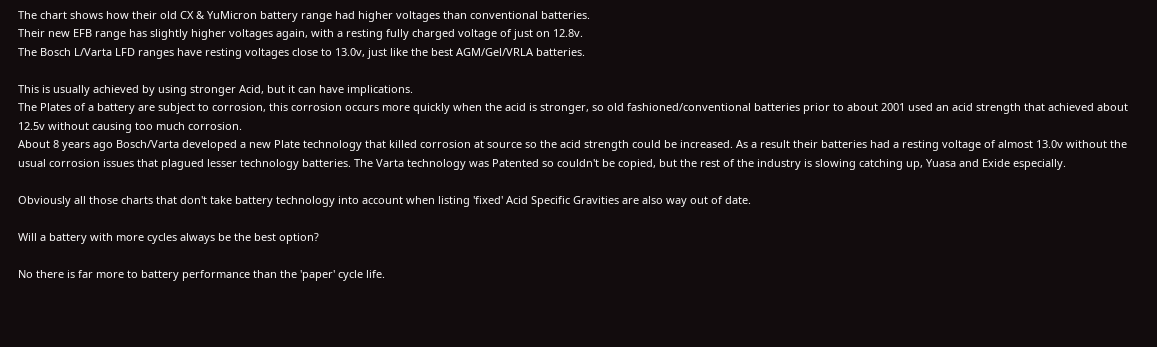The chart shows how their old CX & YuMicron battery range had higher voltages than conventional batteries.
Their new EFB range has slightly higher voltages again, with a resting fully charged voltage of just on 12.8v.
The Bosch L/Varta LFD ranges have resting voltages close to 13.0v, just like the best AGM/Gel/VRLA batteries.

This is usually achieved by using stronger Acid, but it can have implications.
The Plates of a battery are subject to corrosion, this corrosion occurs more quickly when the acid is stronger, so old fashioned/conventional batteries prior to about 2001 used an acid strength that achieved about 12.5v without causing too much corrosion.
About 8 years ago Bosch/Varta developed a new Plate technology that killed corrosion at source so the acid strength could be increased. As a result their batteries had a resting voltage of almost 13.0v without the usual corrosion issues that plagued lesser technology batteries. The Varta technology was Patented so couldn't be copied, but the rest of the industry is slowing catching up, Yuasa and Exide especially.

Obviously all those charts that don't take battery technology into account when listing 'fixed' Acid Specific Gravities are also way out of date.

Will a battery with more cycles always be the best option?

No there is far more to battery performance than the 'paper' cycle life.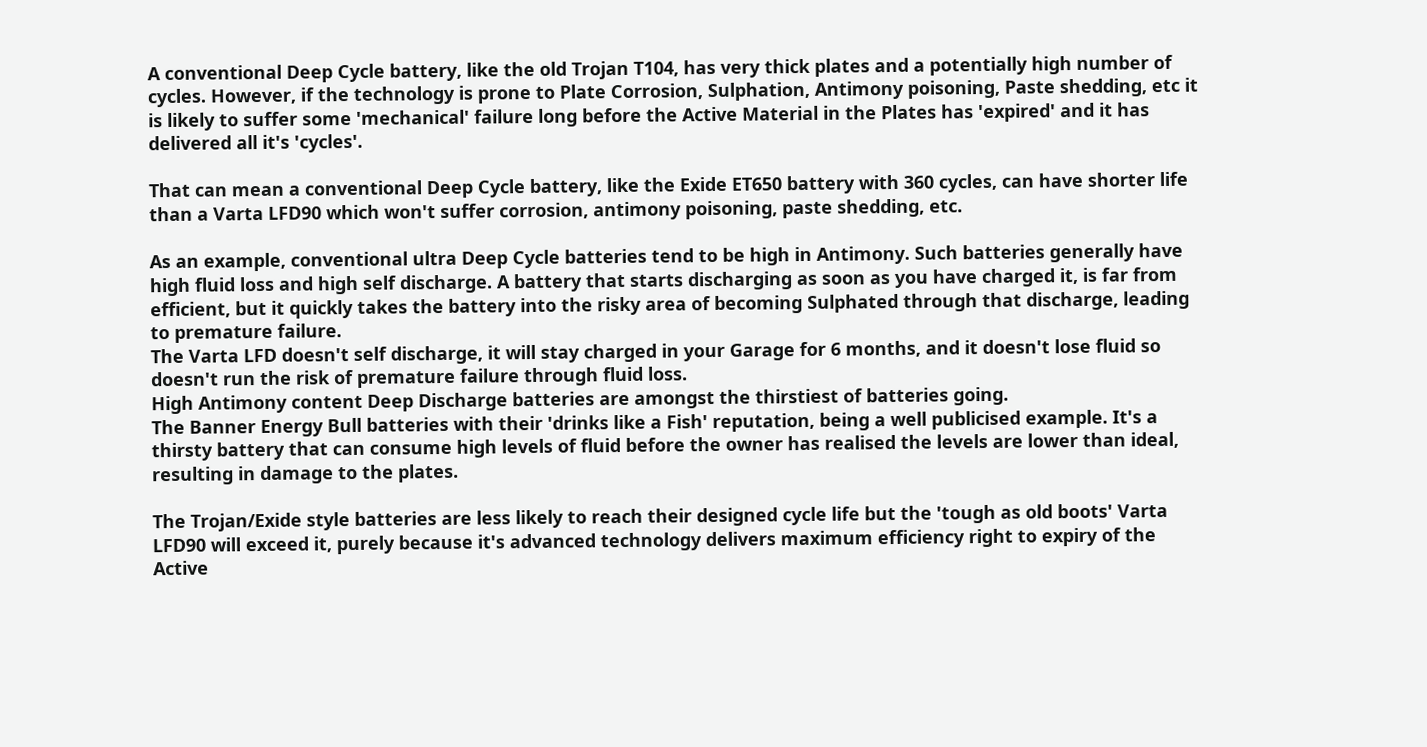A conventional Deep Cycle battery, like the old Trojan T104, has very thick plates and a potentially high number of cycles. However, if the technology is prone to Plate Corrosion, Sulphation, Antimony poisoning, Paste shedding, etc it is likely to suffer some 'mechanical' failure long before the Active Material in the Plates has 'expired' and it has delivered all it's 'cycles'.

That can mean a conventional Deep Cycle battery, like the Exide ET650 battery with 360 cycles, can have shorter life than a Varta LFD90 which won't suffer corrosion, antimony poisoning, paste shedding, etc.

As an example, conventional ultra Deep Cycle batteries tend to be high in Antimony. Such batteries generally have high fluid loss and high self discharge. A battery that starts discharging as soon as you have charged it, is far from efficient, but it quickly takes the battery into the risky area of becoming Sulphated through that discharge, leading to premature failure.
The Varta LFD doesn't self discharge, it will stay charged in your Garage for 6 months, and it doesn't lose fluid so doesn't run the risk of premature failure through fluid loss.
High Antimony content Deep Discharge batteries are amongst the thirstiest of batteries going.
The Banner Energy Bull batteries with their 'drinks like a Fish' reputation, being a well publicised example. It's a thirsty battery that can consume high levels of fluid before the owner has realised the levels are lower than ideal, resulting in damage to the plates.

The Trojan/Exide style batteries are less likely to reach their designed cycle life but the 'tough as old boots' Varta LFD90 will exceed it, purely because it's advanced technology delivers maximum efficiency right to expiry of the Active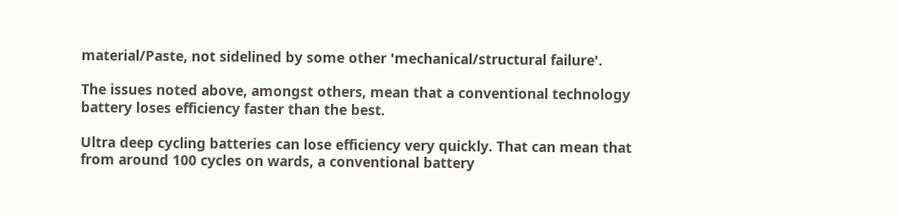material/Paste, not sidelined by some other 'mechanical/structural failure'.

The issues noted above, amongst others, mean that a conventional technology battery loses efficiency faster than the best.

Ultra deep cycling batteries can lose efficiency very quickly. That can mean that from around 100 cycles on wards, a conventional battery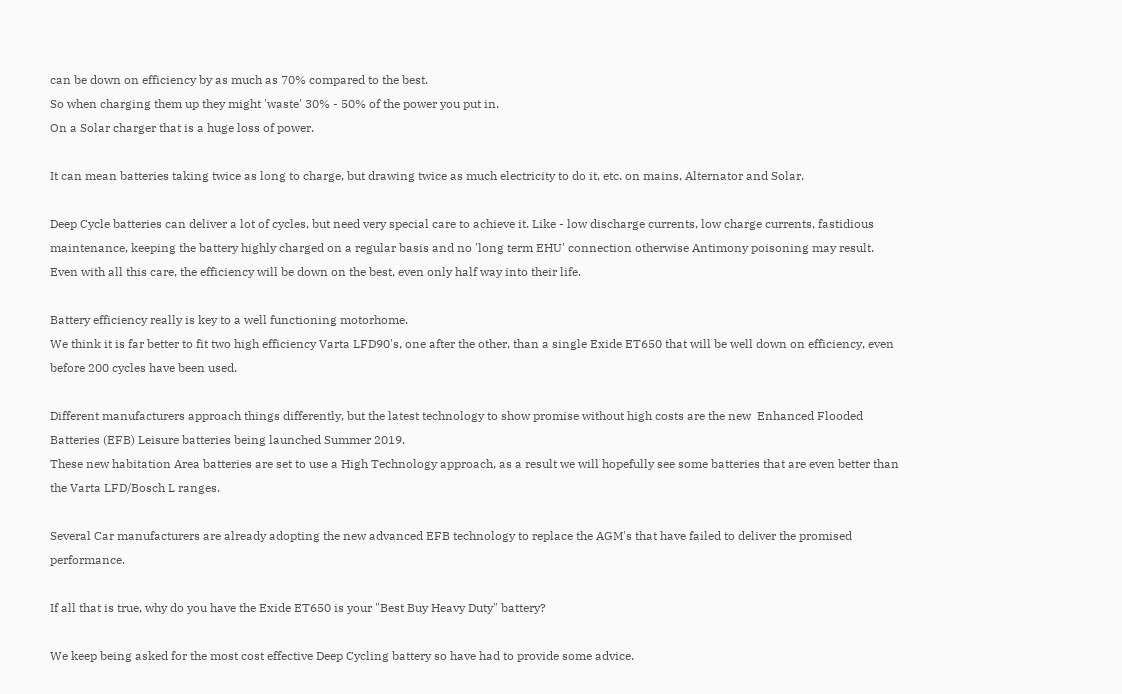can be down on efficiency by as much as 70% compared to the best.
So when charging them up they might 'waste' 30% - 50% of the power you put in.
On a Solar charger that is a huge loss of power.

It can mean batteries taking twice as long to charge, but drawing twice as much electricity to do it, etc. on mains, Alternator and Solar.

Deep Cycle batteries can deliver a lot of cycles, but need very special care to achieve it. Like - low discharge currents, low charge currents, fastidious maintenance, keeping the battery highly charged on a regular basis and no 'long term EHU' connection otherwise Antimony poisoning may result.
Even with all this care, the efficiency will be down on the best, even only half way into their life.

Battery efficiency really is key to a well functioning motorhome.
We think it is far better to fit two high efficiency Varta LFD90's, one after the other, than a single Exide ET650 that will be well down on efficiency, even before 200 cycles have been used.

Different manufacturers approach things differently, but the latest technology to show promise without high costs are the new  Enhanced Flooded Batteries (EFB) Leisure batteries being launched Summer 2019.
These new habitation Area batteries are set to use a High Technology approach, as a result we will hopefully see some batteries that are even better than the Varta LFD/Bosch L ranges.

Several Car manufacturers are already adopting the new advanced EFB technology to replace the AGM's that have failed to deliver the promised performance.

If all that is true, why do you have the Exide ET650 is your "Best Buy Heavy Duty" battery?

We keep being asked for the most cost effective Deep Cycling battery so have had to provide some advice.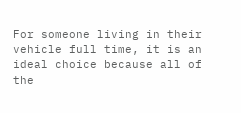For someone living in their vehicle full time, it is an ideal choice because all of the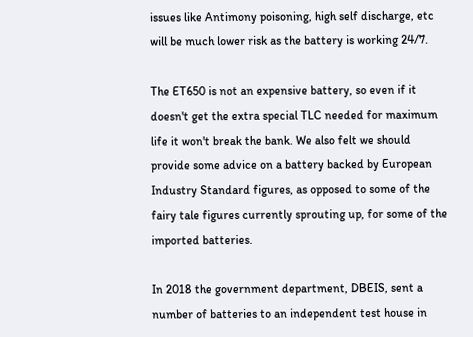issues like Antimony poisoning, high self discharge, etc will be much lower risk as the battery is working 24/7.

The ET650 is not an expensive battery, so even if it doesn't get the extra special TLC needed for maximum life it won't break the bank. We also felt we should provide some advice on a battery backed by European Industry Standard figures, as opposed to some of the fairy tale figures currently sprouting up, for some of the imported batteries.

In 2018 the government department, DBEIS, sent a number of batteries to an independent test house in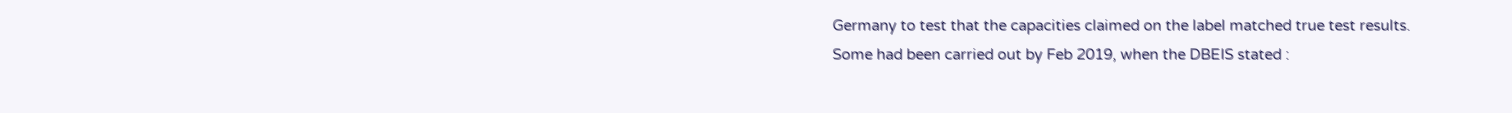Germany to test that the capacities claimed on the label matched true test results.
Some had been carried out by Feb 2019, when the DBEIS stated :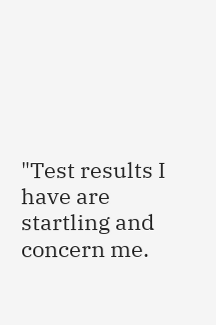"Test results I have are startling and concern me.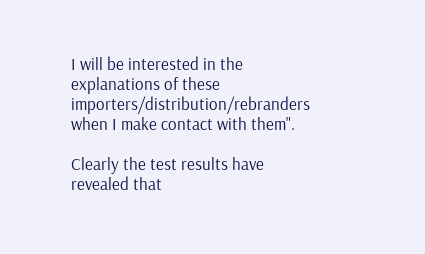I will be interested in the explanations of these importers/distribution/rebranders when I make contact with them".

Clearly the test results have revealed that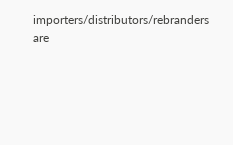importers/distributors/rebranders are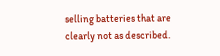selling batteries that are clearly not as described.